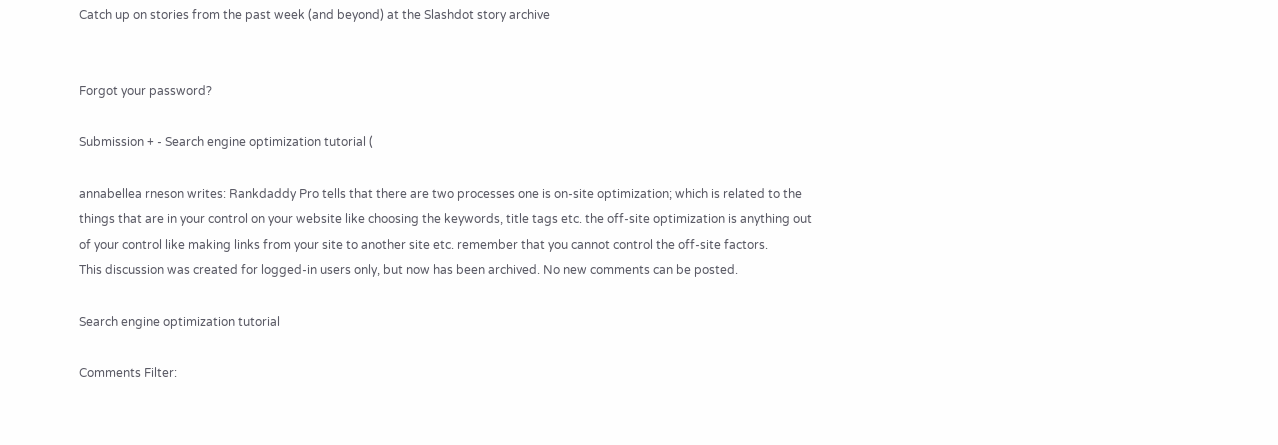Catch up on stories from the past week (and beyond) at the Slashdot story archive


Forgot your password?

Submission + - Search engine optimization tutorial (

annabellea rneson writes: Rankdaddy Pro tells that there are two processes one is on-site optimization; which is related to the things that are in your control on your website like choosing the keywords, title tags etc. the off-site optimization is anything out of your control like making links from your site to another site etc. remember that you cannot control the off-site factors.
This discussion was created for logged-in users only, but now has been archived. No new comments can be posted.

Search engine optimization tutorial

Comments Filter: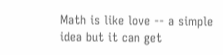Math is like love -- a simple idea but it can get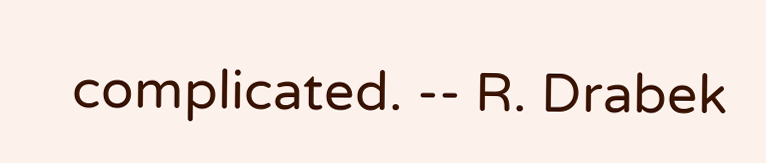complicated. -- R. Drabek